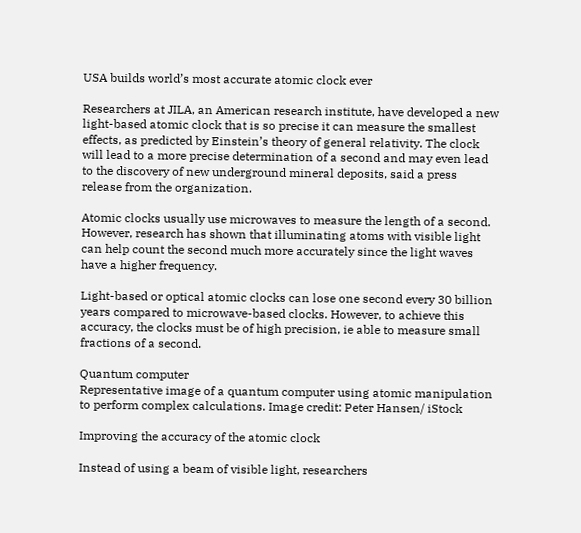USA builds world’s most accurate atomic clock ever

Researchers at JILA, an American research institute, have developed a new light-based atomic clock that is so precise it can measure the smallest effects, as predicted by Einstein’s theory of general relativity. The clock will lead to a more precise determination of a second and may even lead to the discovery of new underground mineral deposits, said a press release from the organization.

Atomic clocks usually use microwaves to measure the length of a second. However, research has shown that illuminating atoms with visible light can help count the second much more accurately since the light waves have a higher frequency.

Light-based or optical atomic clocks can lose one second every 30 billion years compared to microwave-based clocks. However, to achieve this accuracy, the clocks must be of high precision, ie able to measure small fractions of a second.

Quantum computer
Representative image of a quantum computer using atomic manipulation to perform complex calculations. Image credit: Peter Hansen/ iStock

Improving the accuracy of the atomic clock

Instead of using a beam of visible light, researchers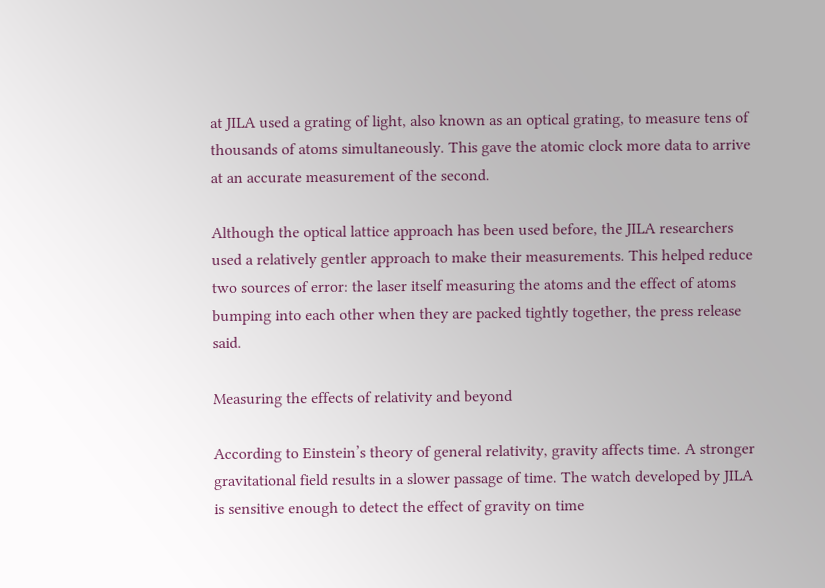at JILA used a grating of light, also known as an optical grating, to measure tens of thousands of atoms simultaneously. This gave the atomic clock more data to arrive at an accurate measurement of the second.

Although the optical lattice approach has been used before, the JILA researchers used a relatively gentler approach to make their measurements. This helped reduce two sources of error: the laser itself measuring the atoms and the effect of atoms bumping into each other when they are packed tightly together, the press release said.

Measuring the effects of relativity and beyond

According to Einstein’s theory of general relativity, gravity affects time. A stronger gravitational field results in a slower passage of time. The watch developed by JILA is sensitive enough to detect the effect of gravity on time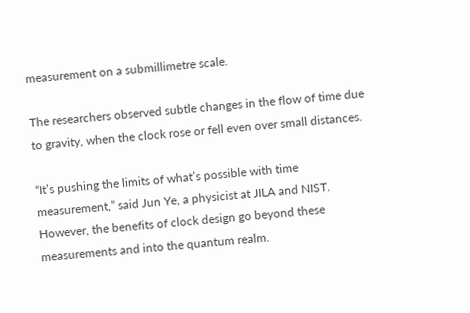measurement on a submillimetre scale.

The researchers observed subtle changes in the flow of time due to gravity, when the clock rose or fell even over small distances.

“It’s pushing the limits of what’s possible with time measurement,” said Jun Ye, a physicist at JILA and NIST. However, the benefits of clock design go beyond these measurements and into the quantum realm.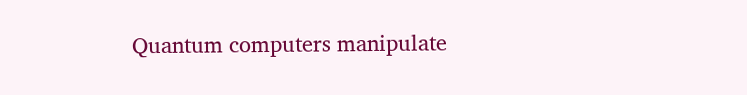Quantum computers manipulate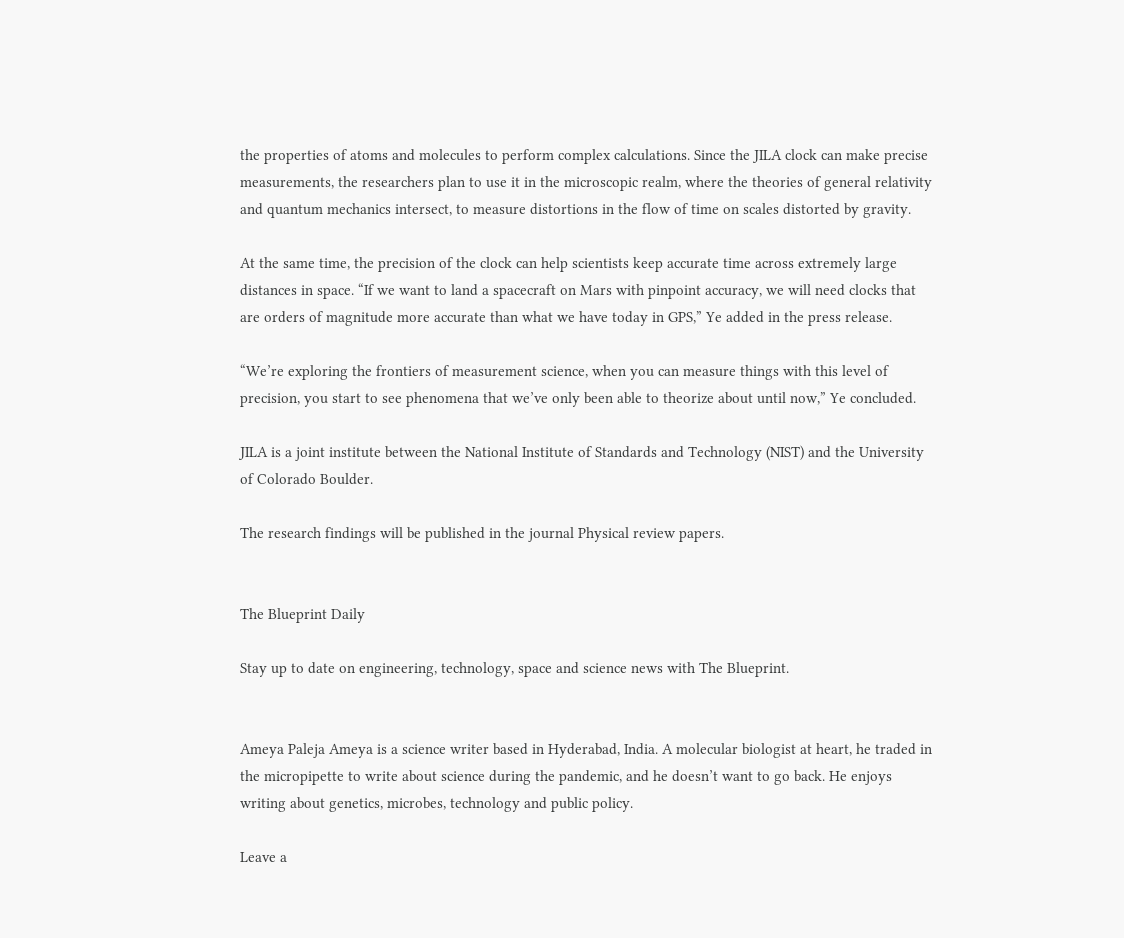the properties of atoms and molecules to perform complex calculations. Since the JILA clock can make precise measurements, the researchers plan to use it in the microscopic realm, where the theories of general relativity and quantum mechanics intersect, to measure distortions in the flow of time on scales distorted by gravity.

At the same time, the precision of the clock can help scientists keep accurate time across extremely large distances in space. “If we want to land a spacecraft on Mars with pinpoint accuracy, we will need clocks that are orders of magnitude more accurate than what we have today in GPS,” Ye added in the press release.

“We’re exploring the frontiers of measurement science, when you can measure things with this level of precision, you start to see phenomena that we’ve only been able to theorize about until now,” Ye concluded.

JILA is a joint institute between the National Institute of Standards and Technology (NIST) and the University of Colorado Boulder.

The research findings will be published in the journal Physical review papers.


The Blueprint Daily

Stay up to date on engineering, technology, space and science news with The Blueprint.


Ameya Paleja Ameya is a science writer based in Hyderabad, India. A molecular biologist at heart, he traded in the micropipette to write about science during the pandemic, and he doesn’t want to go back. He enjoys writing about genetics, microbes, technology and public policy.

Leave a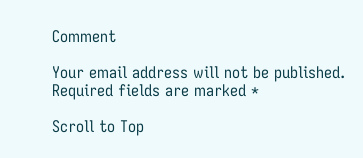Comment

Your email address will not be published. Required fields are marked *

Scroll to Top